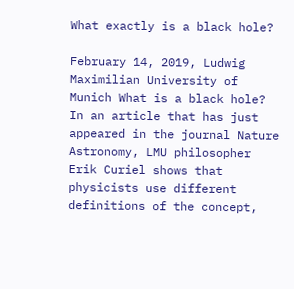What exactly is a black hole?

February 14, 2019, Ludwig Maximilian University of Munich What is a black hole? In an article that has just appeared in the journal Nature Astronomy, LMU philosopher Erik Curiel shows that physicists use different definitions of the concept,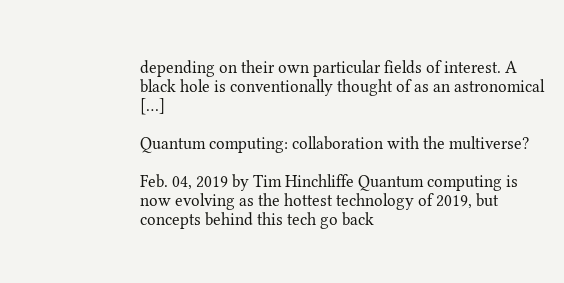depending on their own particular fields of interest. A black hole is conventionally thought of as an astronomical […]

Quantum computing: collaboration with the multiverse?

Feb. 04, 2019 by Tim Hinchliffe Quantum computing is now evolving as the hottest technology of 2019, but concepts behind this tech go back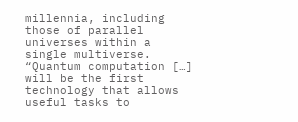millennia, including those of parallel universes within a single multiverse. “Quantum computation […] will be the first technology that allows useful tasks to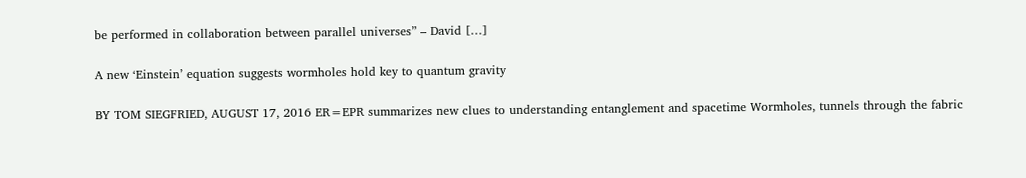be performed in collaboration between parallel universes” – David […]

A new ‘Einstein’ equation suggests wormholes hold key to quantum gravity

BY TOM SIEGFRIED, AUGUST 17, 2016 ER=EPR summarizes new clues to understanding entanglement and spacetime Wormholes, tunnels through the fabric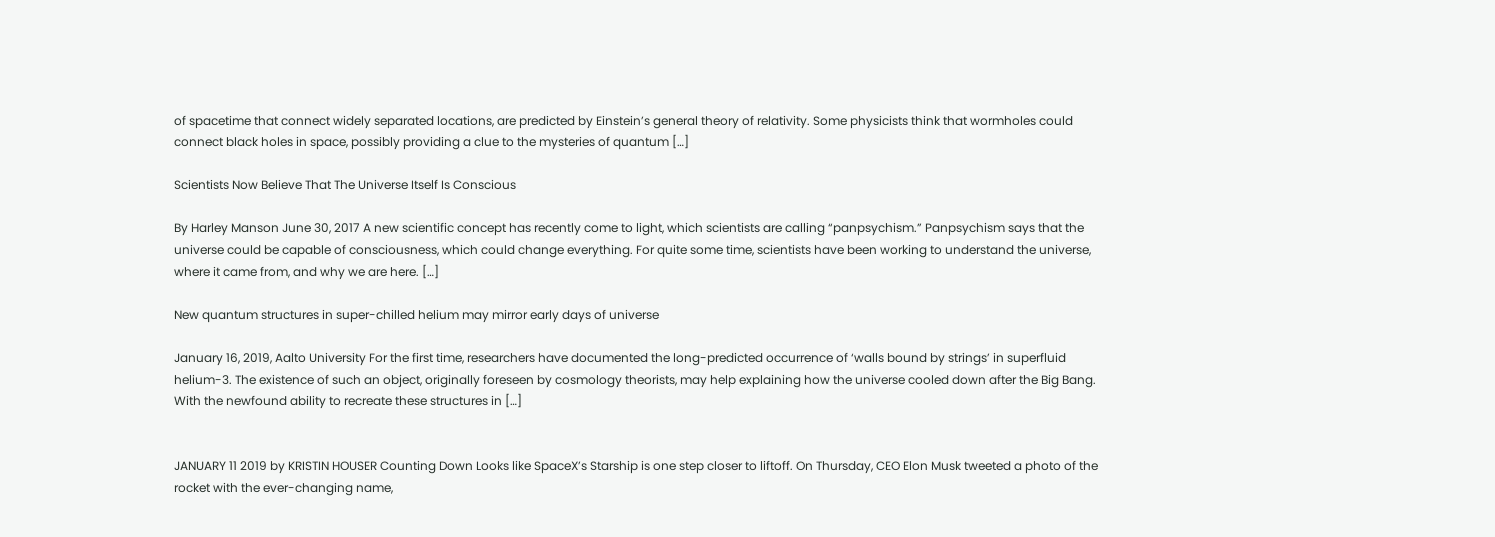of spacetime that connect widely separated locations, are predicted by Einstein’s general theory of relativity. Some physicists think that wormholes could connect black holes in space, possibly providing a clue to the mysteries of quantum […]

Scientists Now Believe That The Universe Itself Is Conscious

By Harley Manson June 30, 2017 A new scientific concept has recently come to light, which scientists are calling “panpsychism.” Panpsychism says that the universe could be capable of consciousness, which could change everything. For quite some time, scientists have been working to understand the universe, where it came from, and why we are here. […]

New quantum structures in super-chilled helium may mirror early days of universe

January 16, 2019, Aalto University For the first time, researchers have documented the long-predicted occurrence of ‘walls bound by strings’ in superfluid helium-3. The existence of such an object, originally foreseen by cosmology theorists, may help explaining how the universe cooled down after the Big Bang. With the newfound ability to recreate these structures in […]


JANUARY 11 2019 by KRISTIN HOUSER Counting Down Looks like SpaceX’s Starship is one step closer to liftoff. On Thursday, CEO Elon Musk tweeted a photo of the rocket with the ever-changing name,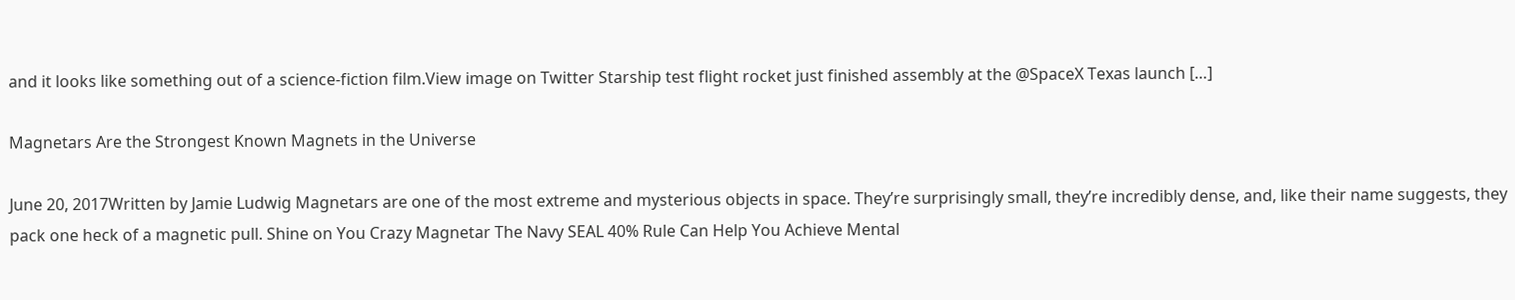and it looks like something out of a science-fiction film.View image on Twitter Starship test flight rocket just finished assembly at the @SpaceX Texas launch […]

Magnetars Are the Strongest Known Magnets in the Universe

June 20, 2017Written by Jamie Ludwig Magnetars are one of the most extreme and mysterious objects in space. They’re surprisingly small, they’re incredibly dense, and, like their name suggests, they pack one heck of a magnetic pull. Shine on You Crazy Magnetar The Navy SEAL 40% Rule Can Help You Achieve Mental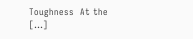Toughness  At the […]